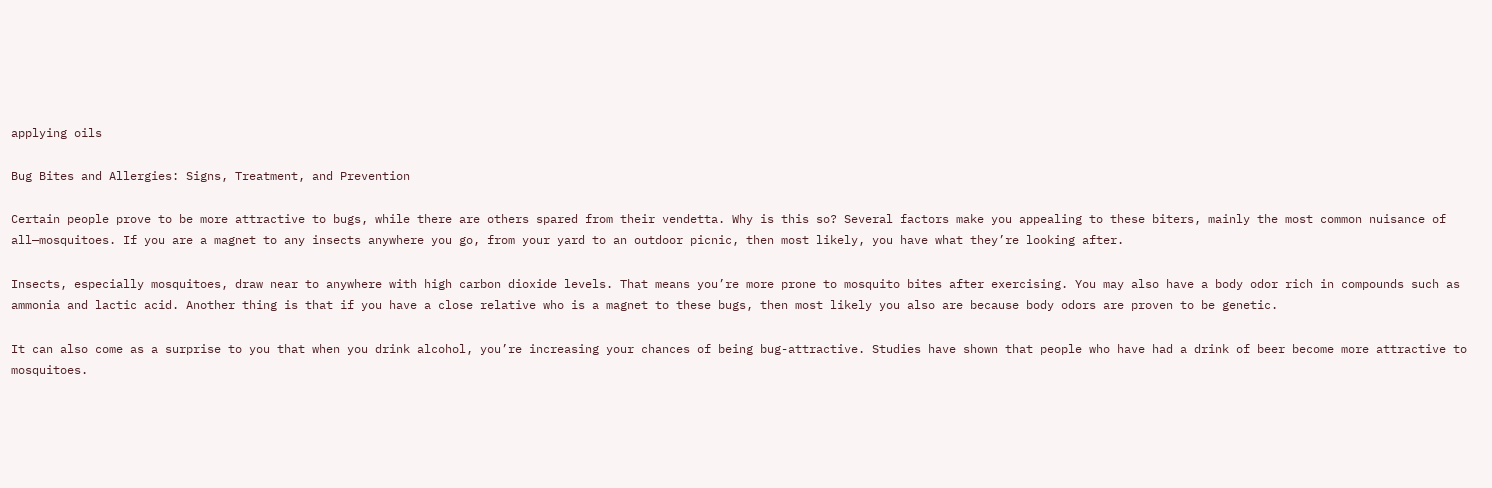applying oils

Bug Bites and Allergies: Signs, Treatment, and Prevention

Certain people prove to be more attractive to bugs, while there are others spared from their vendetta. Why is this so? Several factors make you appealing to these biters, mainly the most common nuisance of all—mosquitoes. If you are a magnet to any insects anywhere you go, from your yard to an outdoor picnic, then most likely, you have what they’re looking after.

Insects, especially mosquitoes, draw near to anywhere with high carbon dioxide levels. That means you’re more prone to mosquito bites after exercising. You may also have a body odor rich in compounds such as ammonia and lactic acid. Another thing is that if you have a close relative who is a magnet to these bugs, then most likely you also are because body odors are proven to be genetic.

It can also come as a surprise to you that when you drink alcohol, you’re increasing your chances of being bug-attractive. Studies have shown that people who have had a drink of beer become more attractive to mosquitoes.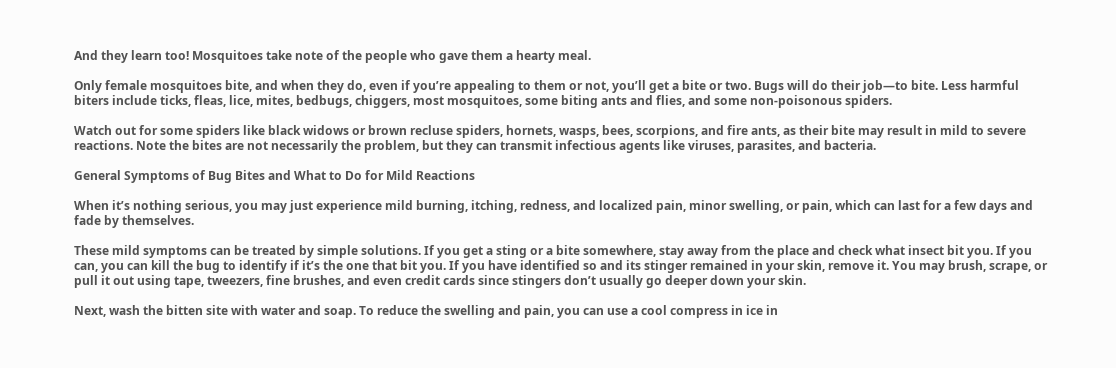And they learn too! Mosquitoes take note of the people who gave them a hearty meal.

Only female mosquitoes bite, and when they do, even if you’re appealing to them or not, you’ll get a bite or two. Bugs will do their job—to bite. Less harmful biters include ticks, fleas, lice, mites, bedbugs, chiggers, most mosquitoes, some biting ants and flies, and some non-poisonous spiders.

Watch out for some spiders like black widows or brown recluse spiders, hornets, wasps, bees, scorpions, and fire ants, as their bite may result in mild to severe reactions. Note the bites are not necessarily the problem, but they can transmit infectious agents like viruses, parasites, and bacteria.

General Symptoms of Bug Bites and What to Do for Mild Reactions

When it’s nothing serious, you may just experience mild burning, itching, redness, and localized pain, minor swelling, or pain, which can last for a few days and fade by themselves.

These mild symptoms can be treated by simple solutions. If you get a sting or a bite somewhere, stay away from the place and check what insect bit you. If you can, you can kill the bug to identify if it’s the one that bit you. If you have identified so and its stinger remained in your skin, remove it. You may brush, scrape, or pull it out using tape, tweezers, fine brushes, and even credit cards since stingers don’t usually go deeper down your skin.

Next, wash the bitten site with water and soap. To reduce the swelling and pain, you can use a cool compress in ice in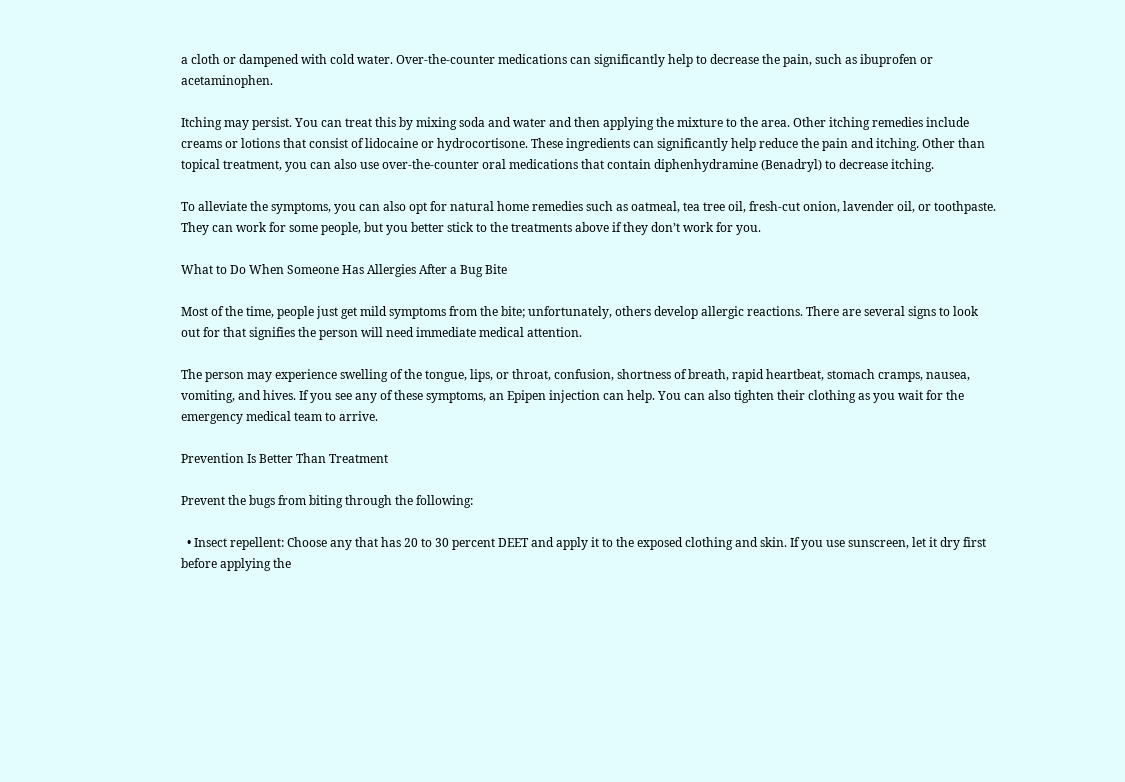a cloth or dampened with cold water. Over-the-counter medications can significantly help to decrease the pain, such as ibuprofen or acetaminophen.

Itching may persist. You can treat this by mixing soda and water and then applying the mixture to the area. Other itching remedies include creams or lotions that consist of lidocaine or hydrocortisone. These ingredients can significantly help reduce the pain and itching. Other than topical treatment, you can also use over-the-counter oral medications that contain diphenhydramine (Benadryl) to decrease itching.

To alleviate the symptoms, you can also opt for natural home remedies such as oatmeal, tea tree oil, fresh-cut onion, lavender oil, or toothpaste. They can work for some people, but you better stick to the treatments above if they don’t work for you.

What to Do When Someone Has Allergies After a Bug Bite

Most of the time, people just get mild symptoms from the bite; unfortunately, others develop allergic reactions. There are several signs to look out for that signifies the person will need immediate medical attention.

The person may experience swelling of the tongue, lips, or throat, confusion, shortness of breath, rapid heartbeat, stomach cramps, nausea, vomiting, and hives. If you see any of these symptoms, an Epipen injection can help. You can also tighten their clothing as you wait for the emergency medical team to arrive.

Prevention Is Better Than Treatment

Prevent the bugs from biting through the following:

  • Insect repellent: Choose any that has 20 to 30 percent DEET and apply it to the exposed clothing and skin. If you use sunscreen, let it dry first before applying the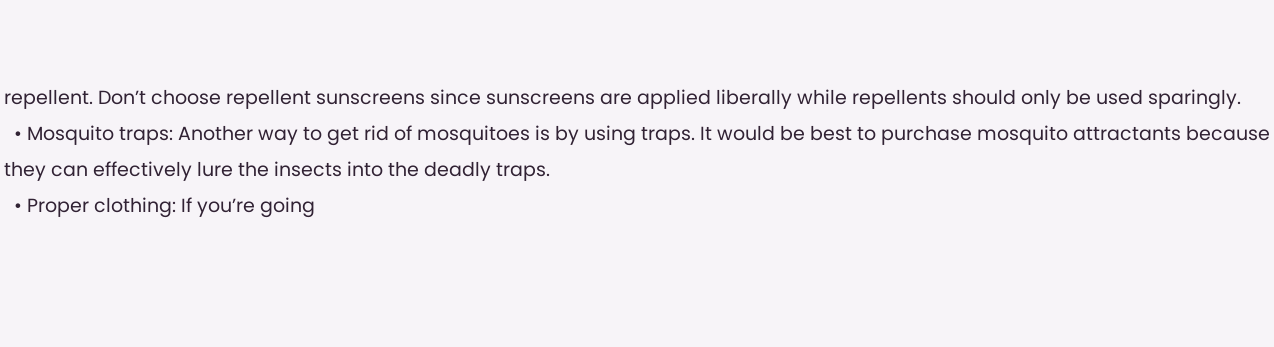repellent. Don’t choose repellent sunscreens since sunscreens are applied liberally while repellents should only be used sparingly.
  • Mosquito traps: Another way to get rid of mosquitoes is by using traps. It would be best to purchase mosquito attractants because they can effectively lure the insects into the deadly traps.
  • Proper clothing: If you’re going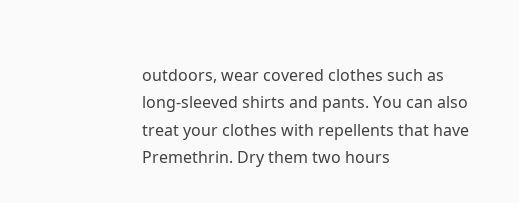outdoors, wear covered clothes such as long-sleeved shirts and pants. You can also treat your clothes with repellents that have Premethrin. Dry them two hours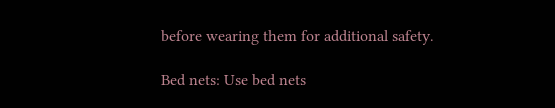before wearing them for additional safety.

Bed nets: Use bed nets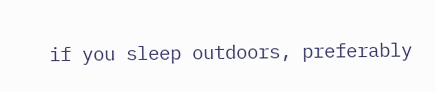if you sleep outdoors, preferably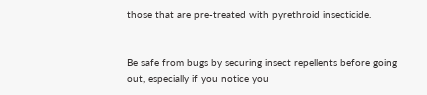those that are pre-treated with pyrethroid insecticide.


Be safe from bugs by securing insect repellents before going out, especially if you notice you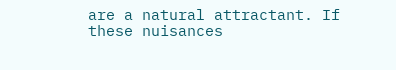are a natural attractant. If these nuisances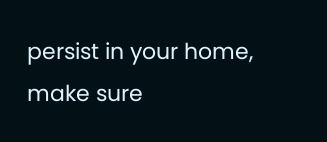persist in your home, make sure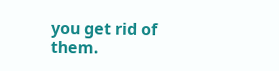you get rid of them.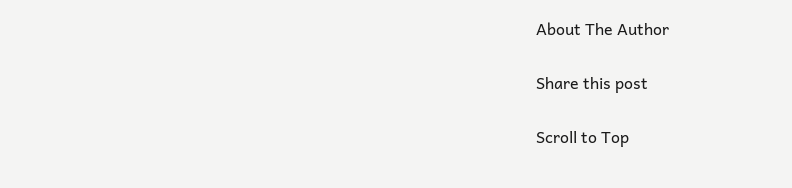About The Author

Share this post

Scroll to Top